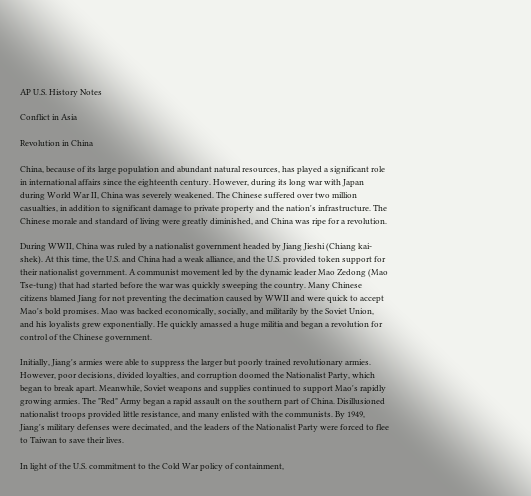AP U.S. History Notes

Conflict in Asia

Revolution in China

China, because of its large population and abundant natural resources, has played a significant role in international affairs since the eighteenth century. However, during its long war with Japan during World War II, China was severely weakened. The Chinese suffered over two million casualties, in addition to significant damage to private property and the nation's infrastructure. The Chinese morale and standard of living were greatly diminished, and China was ripe for a revolution.

During WWII, China was ruled by a nationalist government headed by Jiang Jieshi (Chiang kai-shek). At this time, the U.S. and China had a weak alliance, and the U.S. provided token support for their nationalist government. A communist movement led by the dynamic leader Mao Zedong (Mao Tse-tung) that had started before the war was quickly sweeping the country. Many Chinese citizens blamed Jiang for not preventing the decimation caused by WWII and were quick to accept Mao's bold promises. Mao was backed economically, socially, and militarily by the Soviet Union, and his loyalists grew exponentially. He quickly amassed a huge militia and began a revolution for control of the Chinese government.

Initially, Jiang's armies were able to suppress the larger but poorly trained revolutionary armies. However, poor decisions, divided loyalties, and corruption doomed the Nationalist Party, which began to break apart. Meanwhile, Soviet weapons and supplies continued to support Mao's rapidly growing armies. The "Red" Army began a rapid assault on the southern part of China. Disillusioned nationalist troops provided little resistance, and many enlisted with the communists. By 1949, Jiang's military defenses were decimated, and the leaders of the Nationalist Party were forced to flee to Taiwan to save their lives.

In light of the U.S. commitment to the Cold War policy of containment,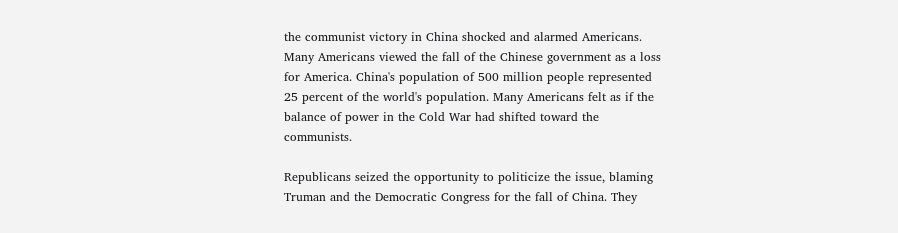the communist victory in China shocked and alarmed Americans. Many Americans viewed the fall of the Chinese government as a loss for America. China's population of 500 million people represented 25 percent of the world's population. Many Americans felt as if the balance of power in the Cold War had shifted toward the communists.

Republicans seized the opportunity to politicize the issue, blaming Truman and the Democratic Congress for the fall of China. They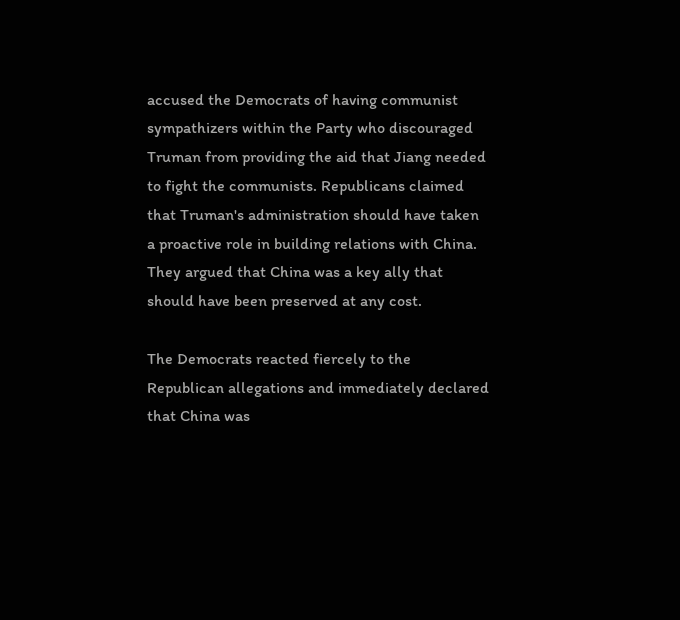accused the Democrats of having communist sympathizers within the Party who discouraged Truman from providing the aid that Jiang needed to fight the communists. Republicans claimed that Truman's administration should have taken a proactive role in building relations with China. They argued that China was a key ally that should have been preserved at any cost.

The Democrats reacted fiercely to the Republican allegations and immediately declared that China was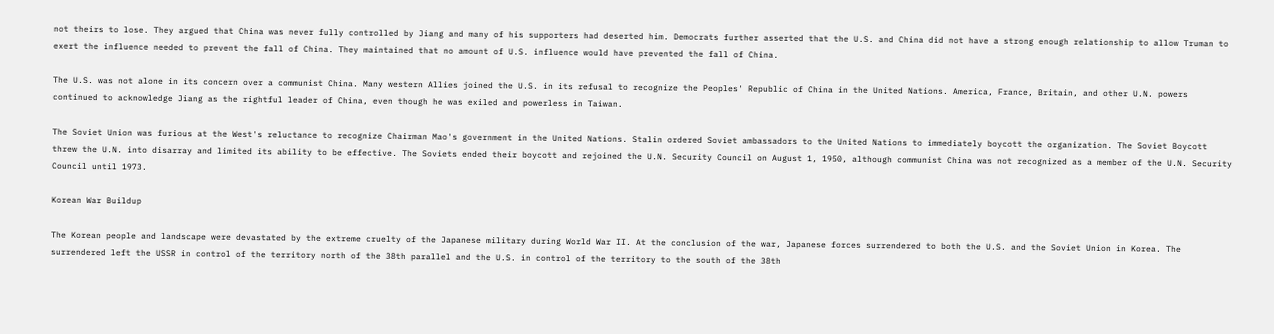not theirs to lose. They argued that China was never fully controlled by Jiang and many of his supporters had deserted him. Democrats further asserted that the U.S. and China did not have a strong enough relationship to allow Truman to exert the influence needed to prevent the fall of China. They maintained that no amount of U.S. influence would have prevented the fall of China.

The U.S. was not alone in its concern over a communist China. Many western Allies joined the U.S. in its refusal to recognize the Peoples' Republic of China in the United Nations. America, France, Britain, and other U.N. powers continued to acknowledge Jiang as the rightful leader of China, even though he was exiled and powerless in Taiwan.

The Soviet Union was furious at the West's reluctance to recognize Chairman Mao's government in the United Nations. Stalin ordered Soviet ambassadors to the United Nations to immediately boycott the organization. The Soviet Boycott threw the U.N. into disarray and limited its ability to be effective. The Soviets ended their boycott and rejoined the U.N. Security Council on August 1, 1950, although communist China was not recognized as a member of the U.N. Security Council until 1973.

Korean War Buildup

The Korean people and landscape were devastated by the extreme cruelty of the Japanese military during World War II. At the conclusion of the war, Japanese forces surrendered to both the U.S. and the Soviet Union in Korea. The surrendered left the USSR in control of the territory north of the 38th parallel and the U.S. in control of the territory to the south of the 38th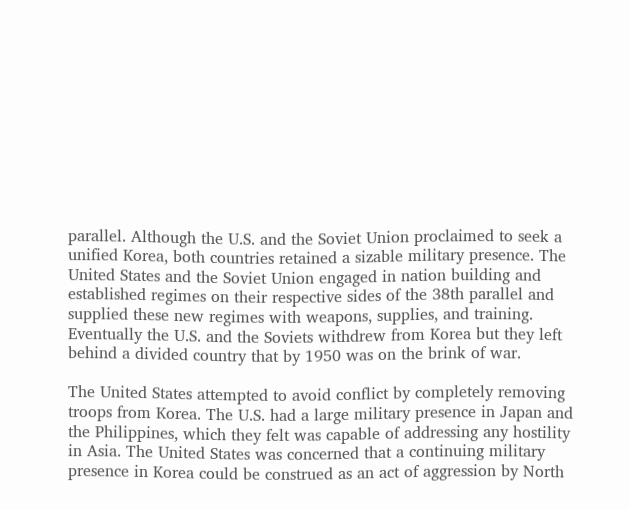parallel. Although the U.S. and the Soviet Union proclaimed to seek a unified Korea, both countries retained a sizable military presence. The United States and the Soviet Union engaged in nation building and established regimes on their respective sides of the 38th parallel and supplied these new regimes with weapons, supplies, and training. Eventually the U.S. and the Soviets withdrew from Korea but they left behind a divided country that by 1950 was on the brink of war.

The United States attempted to avoid conflict by completely removing troops from Korea. The U.S. had a large military presence in Japan and the Philippines, which they felt was capable of addressing any hostility in Asia. The United States was concerned that a continuing military presence in Korea could be construed as an act of aggression by North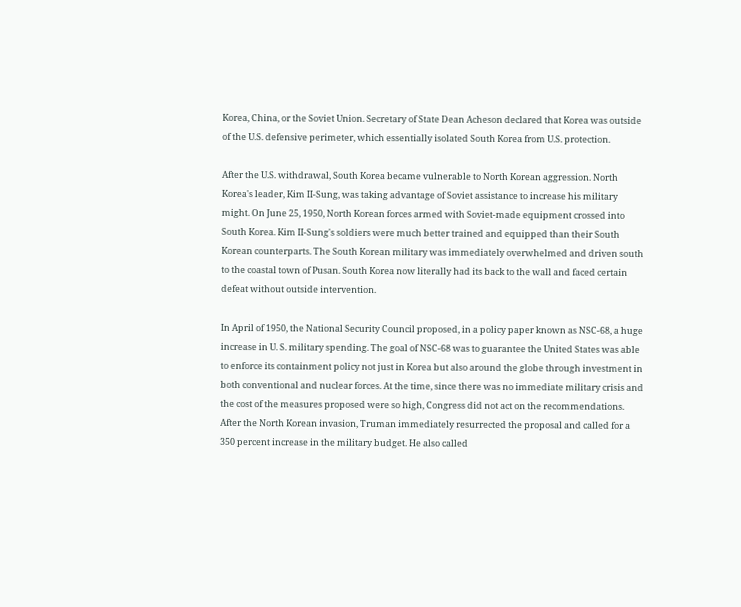Korea, China, or the Soviet Union. Secretary of State Dean Acheson declared that Korea was outside of the U.S. defensive perimeter, which essentially isolated South Korea from U.S. protection.

After the U.S. withdrawal, South Korea became vulnerable to North Korean aggression. North Korea's leader, Kim II-Sung, was taking advantage of Soviet assistance to increase his military might. On June 25, 1950, North Korean forces armed with Soviet-made equipment crossed into South Korea. Kim II-Sung's soldiers were much better trained and equipped than their South Korean counterparts. The South Korean military was immediately overwhelmed and driven south to the coastal town of Pusan. South Korea now literally had its back to the wall and faced certain defeat without outside intervention.

In April of 1950, the National Security Council proposed, in a policy paper known as NSC-68, a huge increase in U. S. military spending. The goal of NSC-68 was to guarantee the United States was able to enforce its containment policy not just in Korea but also around the globe through investment in both conventional and nuclear forces. At the time, since there was no immediate military crisis and the cost of the measures proposed were so high, Congress did not act on the recommendations. After the North Korean invasion, Truman immediately resurrected the proposal and called for a 350 percent increase in the military budget. He also called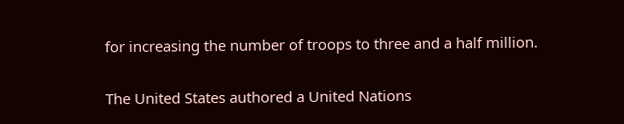for increasing the number of troops to three and a half million.

The United States authored a United Nations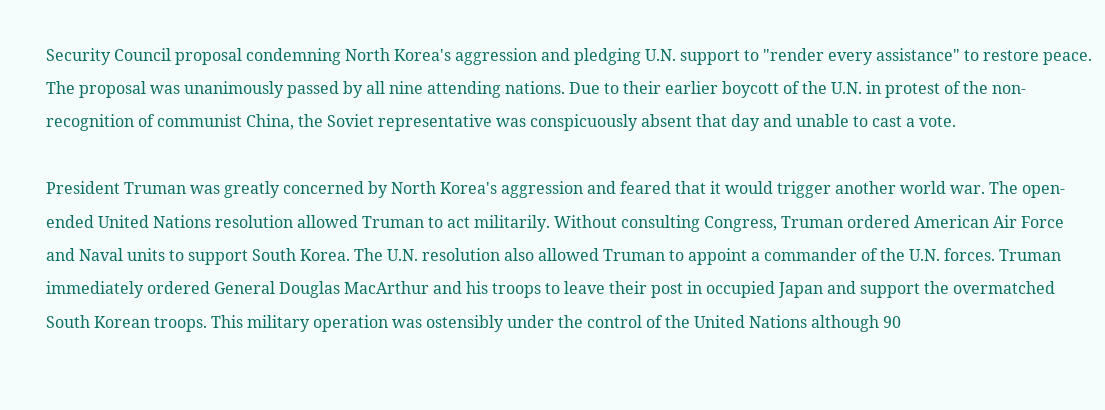Security Council proposal condemning North Korea's aggression and pledging U.N. support to "render every assistance" to restore peace. The proposal was unanimously passed by all nine attending nations. Due to their earlier boycott of the U.N. in protest of the non-recognition of communist China, the Soviet representative was conspicuously absent that day and unable to cast a vote.

President Truman was greatly concerned by North Korea's aggression and feared that it would trigger another world war. The open-ended United Nations resolution allowed Truman to act militarily. Without consulting Congress, Truman ordered American Air Force and Naval units to support South Korea. The U.N. resolution also allowed Truman to appoint a commander of the U.N. forces. Truman immediately ordered General Douglas MacArthur and his troops to leave their post in occupied Japan and support the overmatched South Korean troops. This military operation was ostensibly under the control of the United Nations although 90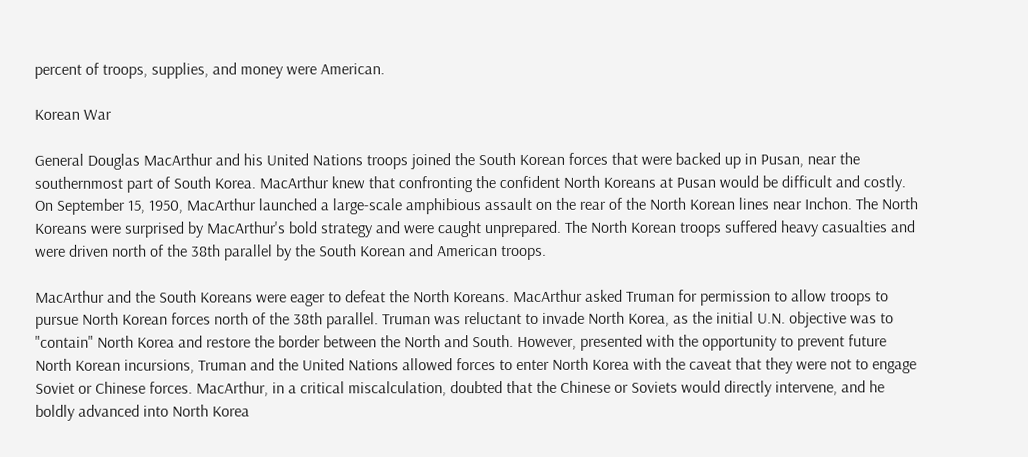percent of troops, supplies, and money were American.

Korean War

General Douglas MacArthur and his United Nations troops joined the South Korean forces that were backed up in Pusan, near the southernmost part of South Korea. MacArthur knew that confronting the confident North Koreans at Pusan would be difficult and costly. On September 15, 1950, MacArthur launched a large-scale amphibious assault on the rear of the North Korean lines near Inchon. The North Koreans were surprised by MacArthur's bold strategy and were caught unprepared. The North Korean troops suffered heavy casualties and were driven north of the 38th parallel by the South Korean and American troops.

MacArthur and the South Koreans were eager to defeat the North Koreans. MacArthur asked Truman for permission to allow troops to pursue North Korean forces north of the 38th parallel. Truman was reluctant to invade North Korea, as the initial U.N. objective was to "contain" North Korea and restore the border between the North and South. However, presented with the opportunity to prevent future North Korean incursions, Truman and the United Nations allowed forces to enter North Korea with the caveat that they were not to engage Soviet or Chinese forces. MacArthur, in a critical miscalculation, doubted that the Chinese or Soviets would directly intervene, and he boldly advanced into North Korea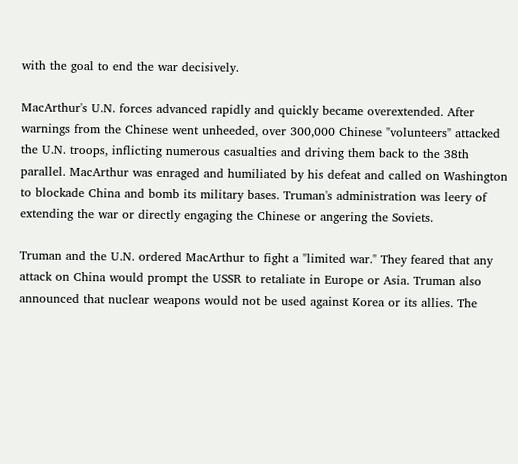with the goal to end the war decisively.

MacArthur's U.N. forces advanced rapidly and quickly became overextended. After warnings from the Chinese went unheeded, over 300,000 Chinese "volunteers" attacked the U.N. troops, inflicting numerous casualties and driving them back to the 38th parallel. MacArthur was enraged and humiliated by his defeat and called on Washington to blockade China and bomb its military bases. Truman's administration was leery of extending the war or directly engaging the Chinese or angering the Soviets.

Truman and the U.N. ordered MacArthur to fight a "limited war." They feared that any attack on China would prompt the USSR to retaliate in Europe or Asia. Truman also announced that nuclear weapons would not be used against Korea or its allies. The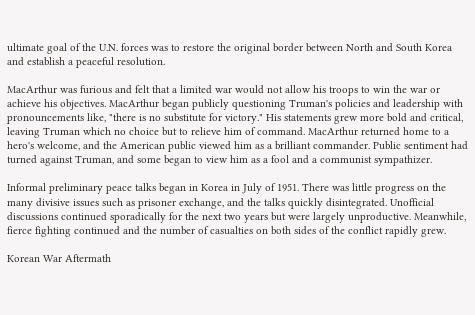ultimate goal of the U.N. forces was to restore the original border between North and South Korea and establish a peaceful resolution.

MacArthur was furious and felt that a limited war would not allow his troops to win the war or achieve his objectives. MacArthur began publicly questioning Truman's policies and leadership with pronouncements like, "there is no substitute for victory." His statements grew more bold and critical, leaving Truman which no choice but to relieve him of command. MacArthur returned home to a hero's welcome, and the American public viewed him as a brilliant commander. Public sentiment had turned against Truman, and some began to view him as a fool and a communist sympathizer.

Informal preliminary peace talks began in Korea in July of 1951. There was little progress on the many divisive issues such as prisoner exchange, and the talks quickly disintegrated. Unofficial discussions continued sporadically for the next two years but were largely unproductive. Meanwhile, fierce fighting continued and the number of casualties on both sides of the conflict rapidly grew.

Korean War Aftermath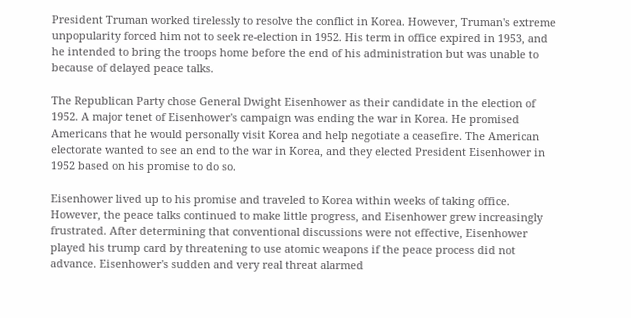President Truman worked tirelessly to resolve the conflict in Korea. However, Truman's extreme unpopularity forced him not to seek re-election in 1952. His term in office expired in 1953, and he intended to bring the troops home before the end of his administration but was unable to because of delayed peace talks.

The Republican Party chose General Dwight Eisenhower as their candidate in the election of 1952. A major tenet of Eisenhower's campaign was ending the war in Korea. He promised Americans that he would personally visit Korea and help negotiate a ceasefire. The American electorate wanted to see an end to the war in Korea, and they elected President Eisenhower in 1952 based on his promise to do so.

Eisenhower lived up to his promise and traveled to Korea within weeks of taking office. However, the peace talks continued to make little progress, and Eisenhower grew increasingly frustrated. After determining that conventional discussions were not effective, Eisenhower played his trump card by threatening to use atomic weapons if the peace process did not advance. Eisenhower's sudden and very real threat alarmed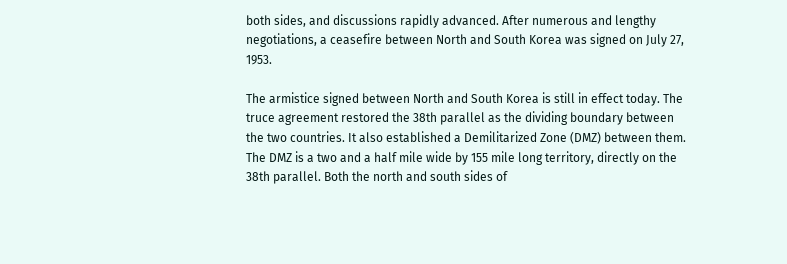both sides, and discussions rapidly advanced. After numerous and lengthy negotiations, a ceasefire between North and South Korea was signed on July 27, 1953.

The armistice signed between North and South Korea is still in effect today. The truce agreement restored the 38th parallel as the dividing boundary between the two countries. It also established a Demilitarized Zone (DMZ) between them. The DMZ is a two and a half mile wide by 155 mile long territory, directly on the 38th parallel. Both the north and south sides of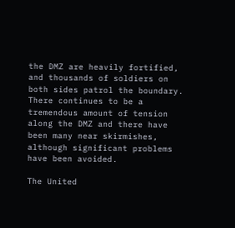the DMZ are heavily fortified, and thousands of soldiers on both sides patrol the boundary. There continues to be a tremendous amount of tension along the DMZ and there have been many near skirmishes, although significant problems have been avoided.

The United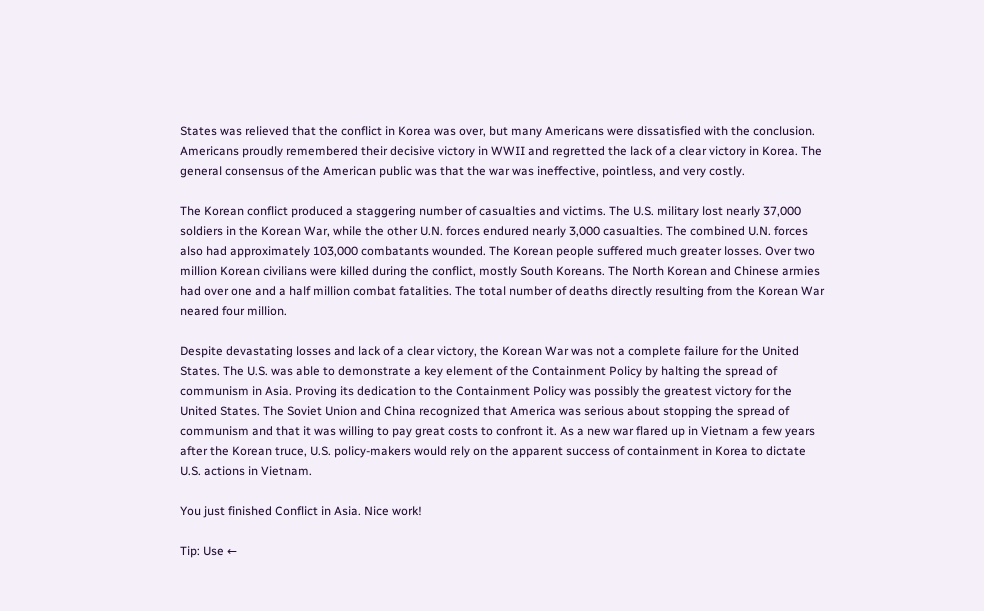States was relieved that the conflict in Korea was over, but many Americans were dissatisfied with the conclusion. Americans proudly remembered their decisive victory in WWII and regretted the lack of a clear victory in Korea. The general consensus of the American public was that the war was ineffective, pointless, and very costly.

The Korean conflict produced a staggering number of casualties and victims. The U.S. military lost nearly 37,000 soldiers in the Korean War, while the other U.N. forces endured nearly 3,000 casualties. The combined U.N. forces also had approximately 103,000 combatants wounded. The Korean people suffered much greater losses. Over two million Korean civilians were killed during the conflict, mostly South Koreans. The North Korean and Chinese armies had over one and a half million combat fatalities. The total number of deaths directly resulting from the Korean War neared four million.

Despite devastating losses and lack of a clear victory, the Korean War was not a complete failure for the United States. The U.S. was able to demonstrate a key element of the Containment Policy by halting the spread of communism in Asia. Proving its dedication to the Containment Policy was possibly the greatest victory for the United States. The Soviet Union and China recognized that America was serious about stopping the spread of communism and that it was willing to pay great costs to confront it. As a new war flared up in Vietnam a few years after the Korean truce, U.S. policy-makers would rely on the apparent success of containment in Korea to dictate U.S. actions in Vietnam.

You just finished Conflict in Asia. Nice work!

Tip: Use ←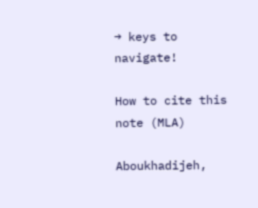→ keys to navigate!

How to cite this note (MLA)

Aboukhadijeh,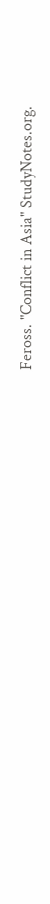Feross. "Conflict in Asia" StudyNotes.org.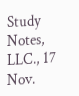Study Notes, LLC., 17 Nov.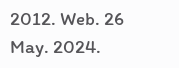2012. Web. 26 May. 2024.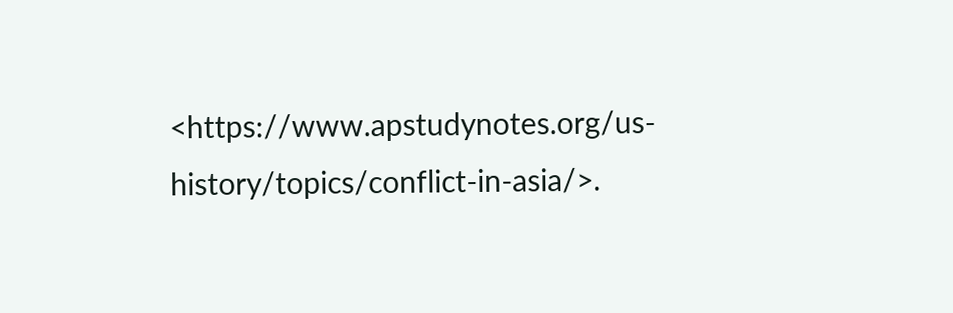<https://www.apstudynotes.org/us-history/topics/conflict-in-asia/>.